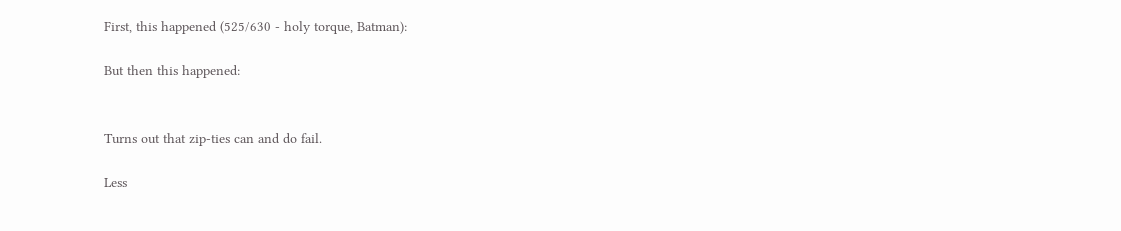First, this happened (525/630 - holy torque, Batman):

But then this happened:


Turns out that zip-ties can and do fail.

Less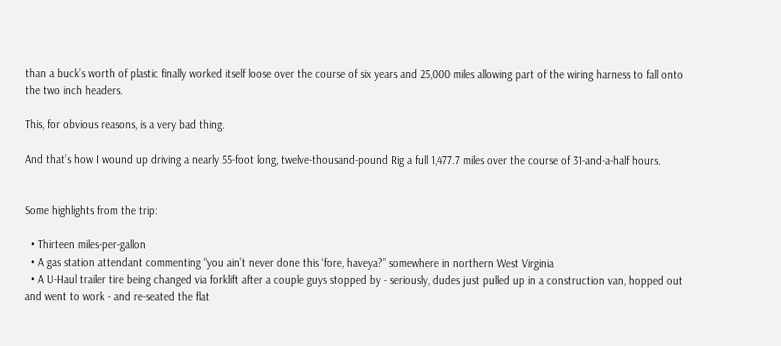than a buck’s worth of plastic finally worked itself loose over the course of six years and 25,000 miles allowing part of the wiring harness to fall onto the two inch headers.

This, for obvious reasons, is a very bad thing.

And that’s how I wound up driving a nearly 55-foot long, twelve-thousand-pound Rig a full 1,477.7 miles over the course of 31-and-a-half hours.


Some highlights from the trip:

  • Thirteen miles-per-gallon
  • A gas station attendant commenting “you ain’t never done this ‘fore, haveya?” somewhere in northern West Virginia
  • A U-Haul trailer tire being changed via forklift after a couple guys stopped by - seriously, dudes just pulled up in a construction van, hopped out and went to work - and re-seated the flat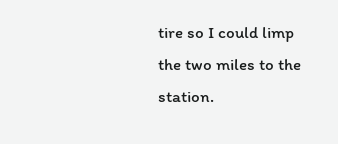tire so I could limp the two miles to the station.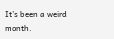It’s been a weird month.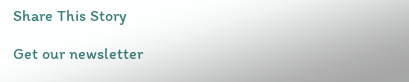Share This Story

Get our newsletter